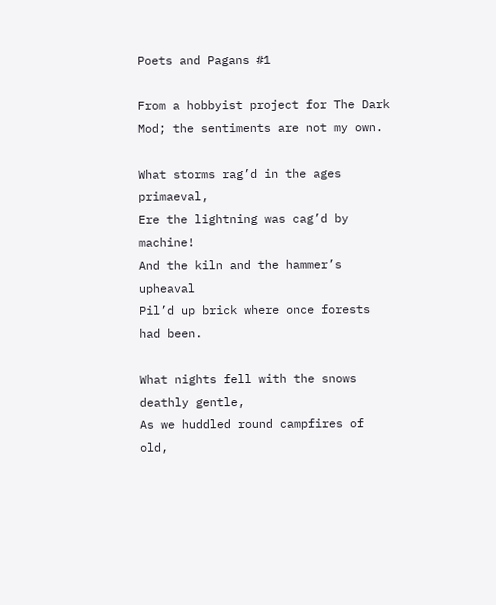Poets and Pagans #1

From a hobbyist project for The Dark Mod; the sentiments are not my own.

What storms rag’d in the ages primaeval,
Ere the lightning was cag’d by machine!
And the kiln and the hammer’s upheaval
Pil’d up brick where once forests had been.

What nights fell with the snows deathly gentle,
As we huddled round campfires of old,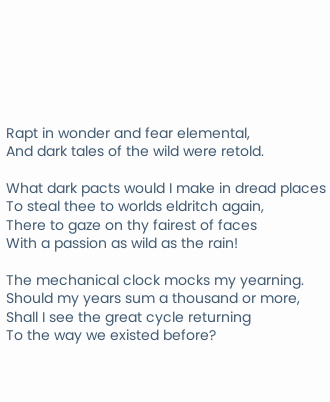Rapt in wonder and fear elemental,
And dark tales of the wild were retold.

What dark pacts would I make in dread places
To steal thee to worlds eldritch again,
There to gaze on thy fairest of faces
With a passion as wild as the rain!

The mechanical clock mocks my yearning.
Should my years sum a thousand or more,
Shall I see the great cycle returning
To the way we existed before?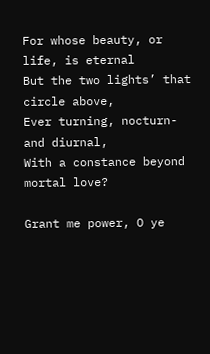For whose beauty, or life, is eternal
But the two lights’ that circle above,
Ever turning, nocturn- and diurnal,
With a constance beyond mortal love?

Grant me power, O ye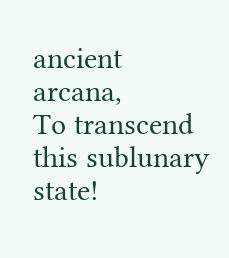ancient arcana,
To transcend this sublunary state!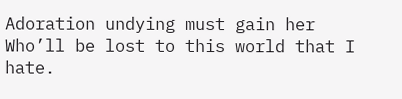Adoration undying must gain her
Who’ll be lost to this world that I hate.